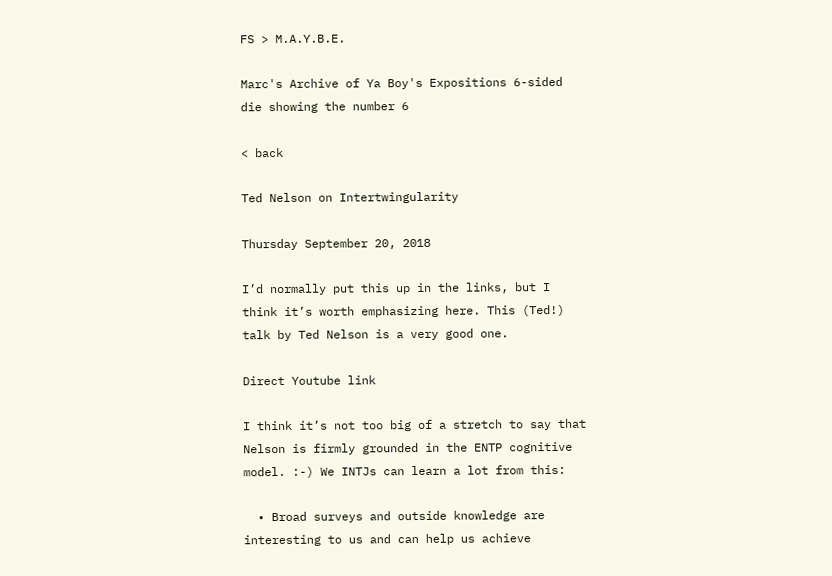FS > M.A.Y.B.E.

Marc's Archive of Ya Boy's Expositions 6-sided die showing the number 6

< back

Ted Nelson on Intertwingularity

Thursday September 20, 2018

I’d normally put this up in the links, but I think it’s worth emphasizing here. This (Ted!) talk by Ted Nelson is a very good one.

Direct Youtube link

I think it’s not too big of a stretch to say that Nelson is firmly grounded in the ENTP cognitive model. :-) We INTJs can learn a lot from this:

  • Broad surveys and outside knowledge are interesting to us and can help us achieve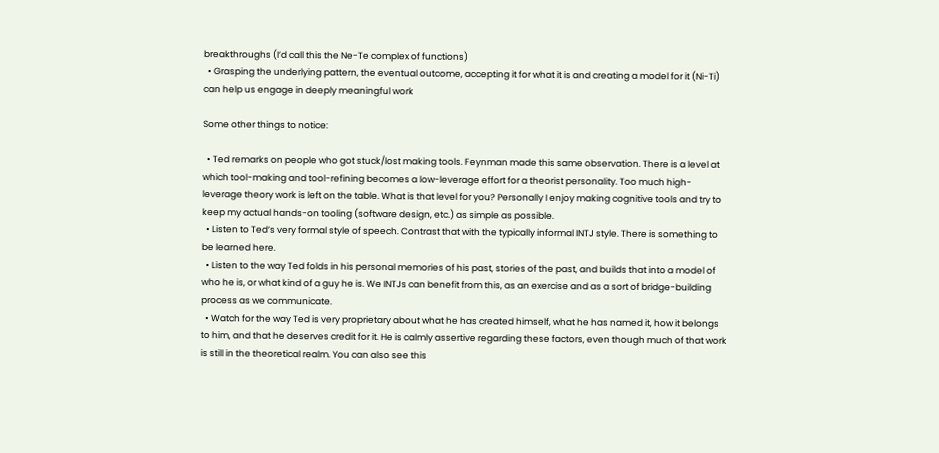breakthroughs (I’d call this the Ne-Te complex of functions)
  • Grasping the underlying pattern, the eventual outcome, accepting it for what it is and creating a model for it (Ni-Ti) can help us engage in deeply meaningful work

Some other things to notice:

  • Ted remarks on people who got stuck/lost making tools. Feynman made this same observation. There is a level at which tool-making and tool-refining becomes a low-leverage effort for a theorist personality. Too much high-leverage theory work is left on the table. What is that level for you? Personally I enjoy making cognitive tools and try to keep my actual hands-on tooling (software design, etc.) as simple as possible.
  • Listen to Ted’s very formal style of speech. Contrast that with the typically informal INTJ style. There is something to be learned here.
  • Listen to the way Ted folds in his personal memories of his past, stories of the past, and builds that into a model of who he is, or what kind of a guy he is. We INTJs can benefit from this, as an exercise and as a sort of bridge-building process as we communicate.
  • Watch for the way Ted is very proprietary about what he has created himself, what he has named it, how it belongs to him, and that he deserves credit for it. He is calmly assertive regarding these factors, even though much of that work is still in the theoretical realm. You can also see this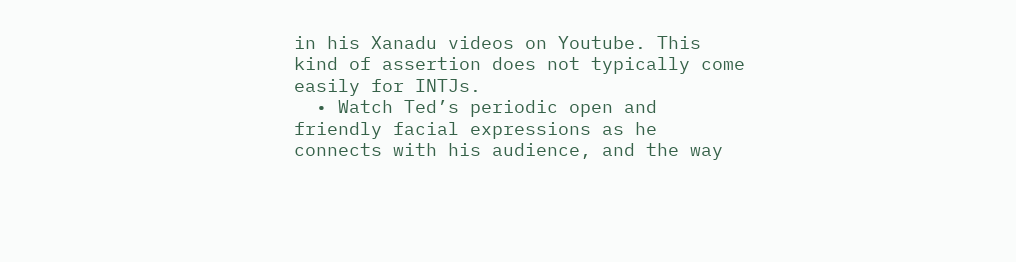in his Xanadu videos on Youtube. This kind of assertion does not typically come easily for INTJs.
  • Watch Ted’s periodic open and friendly facial expressions as he connects with his audience, and the way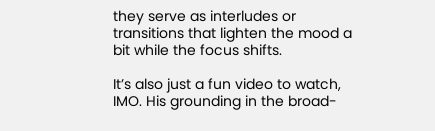they serve as interludes or transitions that lighten the mood a bit while the focus shifts.

It’s also just a fun video to watch, IMO. His grounding in the broad-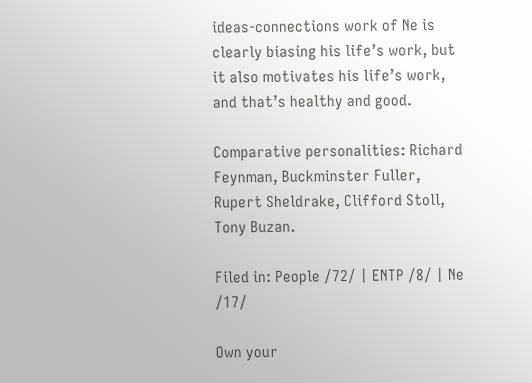ideas-connections work of Ne is clearly biasing his life’s work, but it also motivates his life’s work, and that’s healthy and good.

Comparative personalities: Richard Feynman, Buckminster Fuller, Rupert Sheldrake, Clifford Stoll, Tony Buzan.

Filed in: People /72/ | ENTP /8/ | Ne /17/

Own your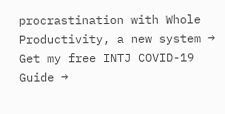procrastination with Whole Productivity, a new system → Get my free INTJ COVID-19 Guide →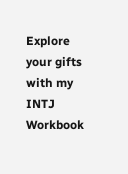Explore your gifts with my INTJ Workbook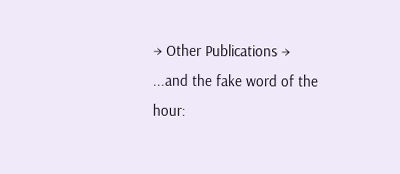→ Other Publications → ...and the fake word of the hour: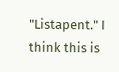"Listapent." I think this is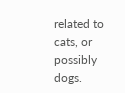related to cats, or possibly dogs.